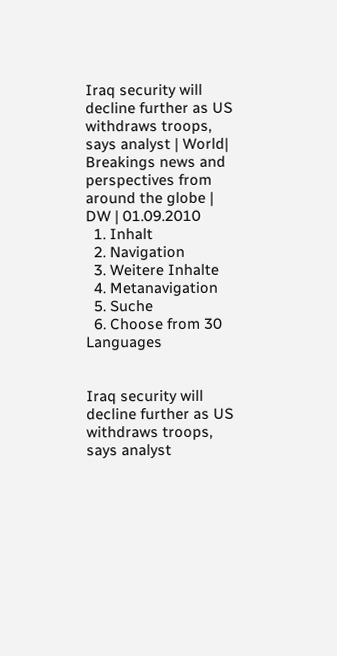Iraq security will decline further as US withdraws troops, says analyst | World| Breakings news and perspectives from around the globe | DW | 01.09.2010
  1. Inhalt
  2. Navigation
  3. Weitere Inhalte
  4. Metanavigation
  5. Suche
  6. Choose from 30 Languages


Iraq security will decline further as US withdraws troops, says analyst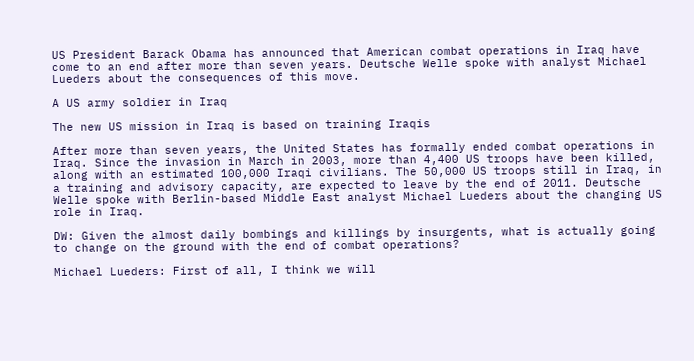US President Barack Obama has announced that American combat operations in Iraq have come to an end after more than seven years. Deutsche Welle spoke with analyst Michael Lueders about the consequences of this move.

A US army soldier in Iraq

The new US mission in Iraq is based on training Iraqis

After more than seven years, the United States has formally ended combat operations in Iraq. Since the invasion in March in 2003, more than 4,400 US troops have been killed, along with an estimated 100,000 Iraqi civilians. The 50,000 US troops still in Iraq, in a training and advisory capacity, are expected to leave by the end of 2011. Deutsche Welle spoke with Berlin-based Middle East analyst Michael Lueders about the changing US role in Iraq.

DW: Given the almost daily bombings and killings by insurgents, what is actually going to change on the ground with the end of combat operations?

Michael Lueders: First of all, I think we will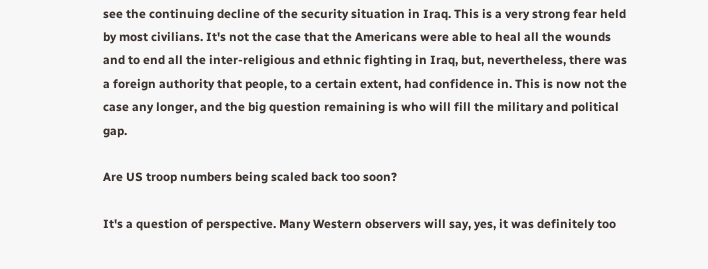see the continuing decline of the security situation in Iraq. This is a very strong fear held by most civilians. It's not the case that the Americans were able to heal all the wounds and to end all the inter-religious and ethnic fighting in Iraq, but, nevertheless, there was a foreign authority that people, to a certain extent, had confidence in. This is now not the case any longer, and the big question remaining is who will fill the military and political gap.

Are US troop numbers being scaled back too soon?

It's a question of perspective. Many Western observers will say, yes, it was definitely too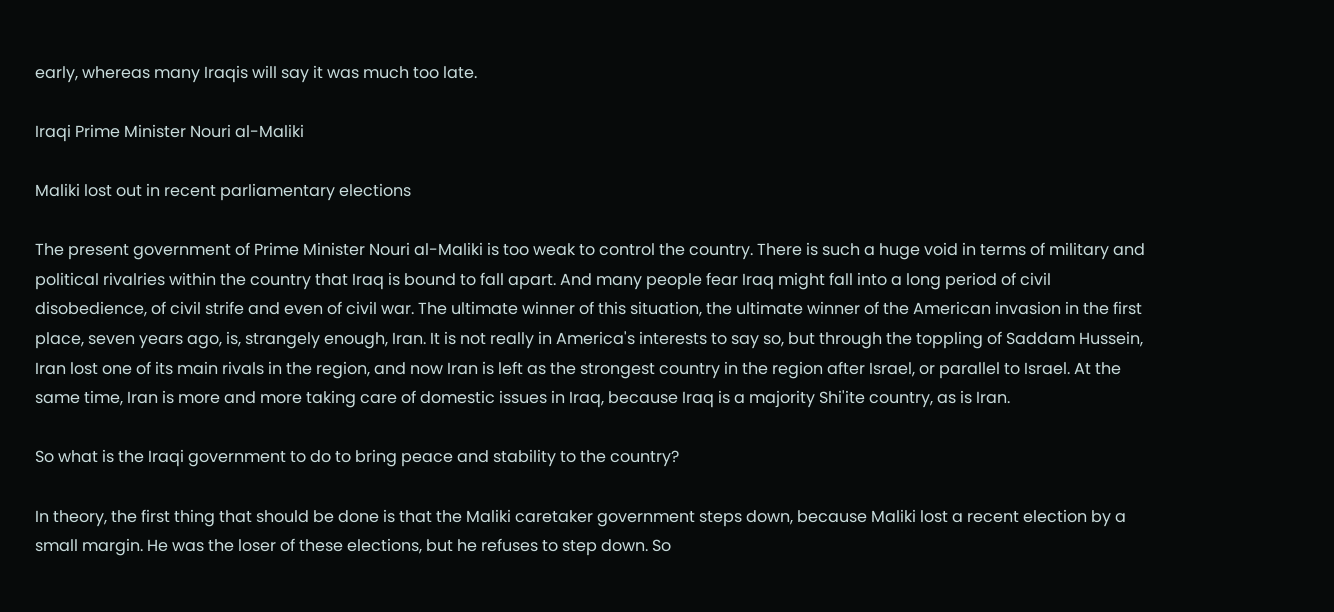early, whereas many Iraqis will say it was much too late.

Iraqi Prime Minister Nouri al-Maliki

Maliki lost out in recent parliamentary elections

The present government of Prime Minister Nouri al-Maliki is too weak to control the country. There is such a huge void in terms of military and political rivalries within the country that Iraq is bound to fall apart. And many people fear Iraq might fall into a long period of civil disobedience, of civil strife and even of civil war. The ultimate winner of this situation, the ultimate winner of the American invasion in the first place, seven years ago, is, strangely enough, Iran. It is not really in America's interests to say so, but through the toppling of Saddam Hussein, Iran lost one of its main rivals in the region, and now Iran is left as the strongest country in the region after Israel, or parallel to Israel. At the same time, Iran is more and more taking care of domestic issues in Iraq, because Iraq is a majority Shi'ite country, as is Iran.

So what is the Iraqi government to do to bring peace and stability to the country?

In theory, the first thing that should be done is that the Maliki caretaker government steps down, because Maliki lost a recent election by a small margin. He was the loser of these elections, but he refuses to step down. So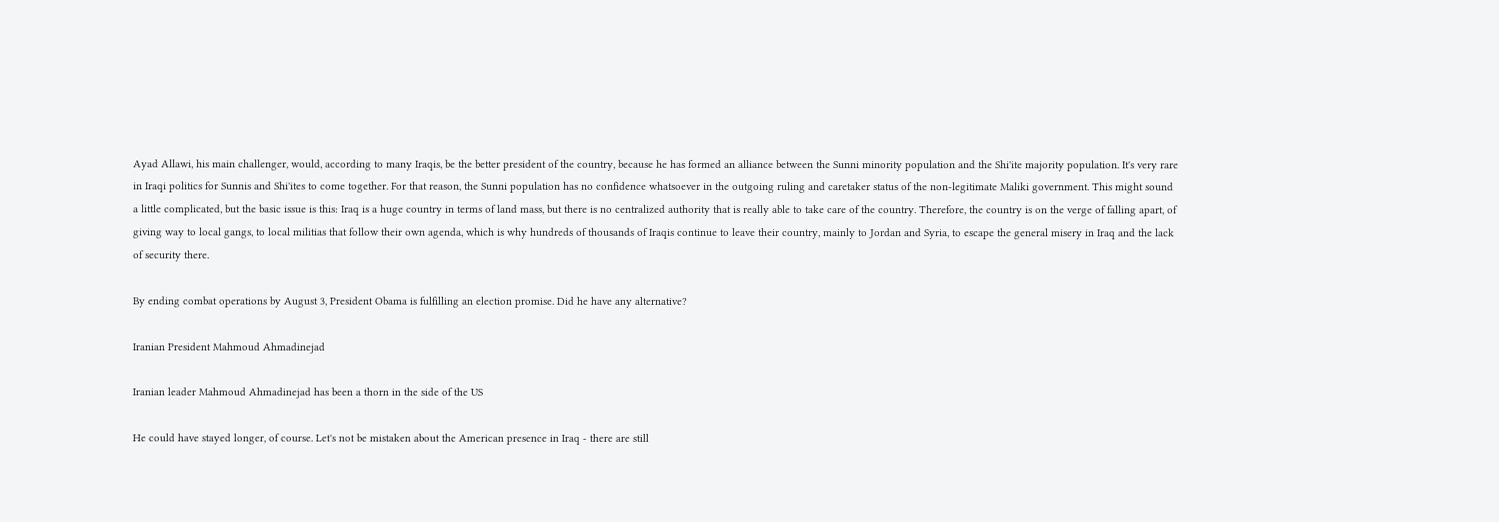Ayad Allawi, his main challenger, would, according to many Iraqis, be the better president of the country, because he has formed an alliance between the Sunni minority population and the Shi'ite majority population. It's very rare in Iraqi politics for Sunnis and Shi'ites to come together. For that reason, the Sunni population has no confidence whatsoever in the outgoing ruling and caretaker status of the non-legitimate Maliki government. This might sound a little complicated, but the basic issue is this: Iraq is a huge country in terms of land mass, but there is no centralized authority that is really able to take care of the country. Therefore, the country is on the verge of falling apart, of giving way to local gangs, to local militias that follow their own agenda, which is why hundreds of thousands of Iraqis continue to leave their country, mainly to Jordan and Syria, to escape the general misery in Iraq and the lack of security there.

By ending combat operations by August 3, President Obama is fulfilling an election promise. Did he have any alternative?

Iranian President Mahmoud Ahmadinejad

Iranian leader Mahmoud Ahmadinejad has been a thorn in the side of the US

He could have stayed longer, of course. Let's not be mistaken about the American presence in Iraq - there are still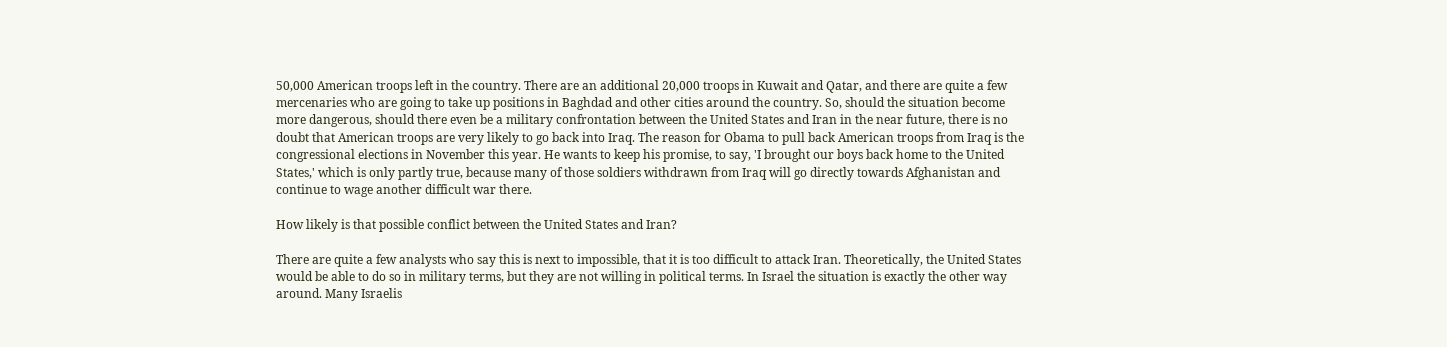50,000 American troops left in the country. There are an additional 20,000 troops in Kuwait and Qatar, and there are quite a few mercenaries who are going to take up positions in Baghdad and other cities around the country. So, should the situation become more dangerous, should there even be a military confrontation between the United States and Iran in the near future, there is no doubt that American troops are very likely to go back into Iraq. The reason for Obama to pull back American troops from Iraq is the congressional elections in November this year. He wants to keep his promise, to say, 'I brought our boys back home to the United States,' which is only partly true, because many of those soldiers withdrawn from Iraq will go directly towards Afghanistan and continue to wage another difficult war there.

How likely is that possible conflict between the United States and Iran?

There are quite a few analysts who say this is next to impossible, that it is too difficult to attack Iran. Theoretically, the United States would be able to do so in military terms, but they are not willing in political terms. In Israel the situation is exactly the other way around. Many Israelis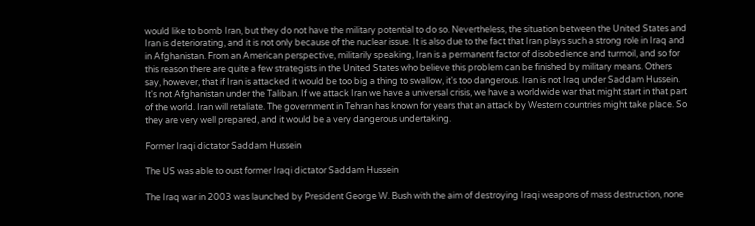would like to bomb Iran, but they do not have the military potential to do so. Nevertheless, the situation between the United States and Iran is deteriorating, and it is not only because of the nuclear issue. It is also due to the fact that Iran plays such a strong role in Iraq and in Afghanistan. From an American perspective, militarily speaking, Iran is a permanent factor of disobedience and turmoil, and so for this reason there are quite a few strategists in the United States who believe this problem can be finished by military means. Others say, however, that if Iran is attacked it would be too big a thing to swallow, it's too dangerous. Iran is not Iraq under Saddam Hussein. It's not Afghanistan under the Taliban. If we attack Iran we have a universal crisis, we have a worldwide war that might start in that part of the world. Iran will retaliate. The government in Tehran has known for years that an attack by Western countries might take place. So they are very well prepared, and it would be a very dangerous undertaking.

Former Iraqi dictator Saddam Hussein

The US was able to oust former Iraqi dictator Saddam Hussein

The Iraq war in 2003 was launched by President George W. Bush with the aim of destroying Iraqi weapons of mass destruction, none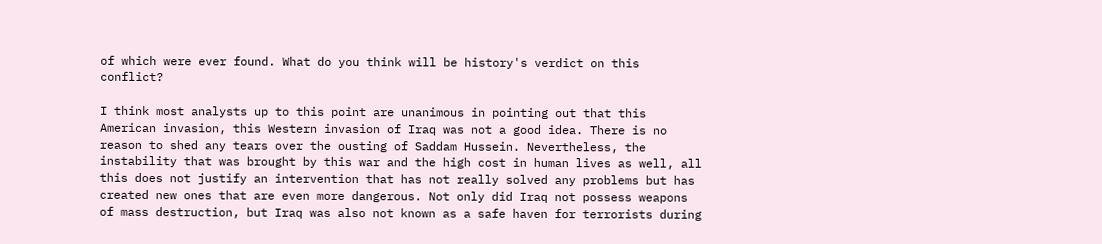of which were ever found. What do you think will be history's verdict on this conflict?

I think most analysts up to this point are unanimous in pointing out that this American invasion, this Western invasion of Iraq was not a good idea. There is no reason to shed any tears over the ousting of Saddam Hussein. Nevertheless, the instability that was brought by this war and the high cost in human lives as well, all this does not justify an intervention that has not really solved any problems but has created new ones that are even more dangerous. Not only did Iraq not possess weapons of mass destruction, but Iraq was also not known as a safe haven for terrorists during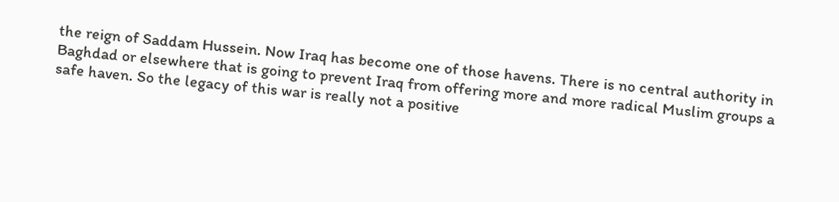the reign of Saddam Hussein. Now Iraq has become one of those havens. There is no central authority in Baghdad or elsewhere that is going to prevent Iraq from offering more and more radical Muslim groups a safe haven. So the legacy of this war is really not a positive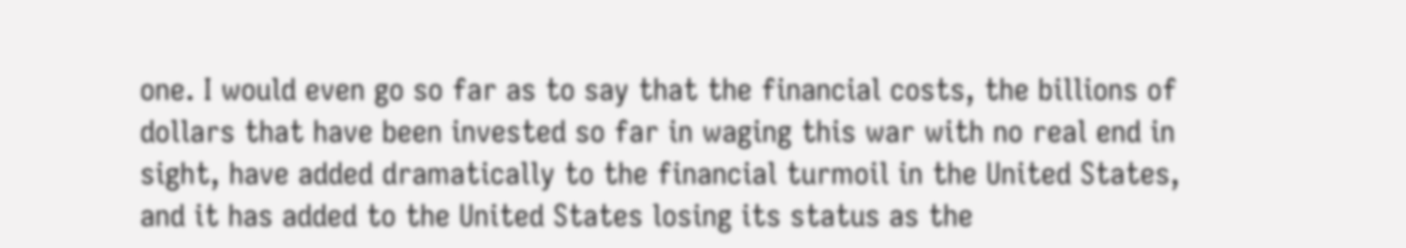one. I would even go so far as to say that the financial costs, the billions of dollars that have been invested so far in waging this war with no real end in sight, have added dramatically to the financial turmoil in the United States, and it has added to the United States losing its status as the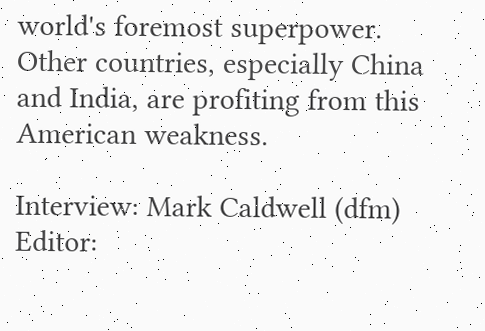world's foremost superpower. Other countries, especially China and India, are profiting from this American weakness.

Interview: Mark Caldwell (dfm)
Editor: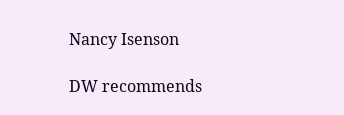Nancy Isenson

DW recommends